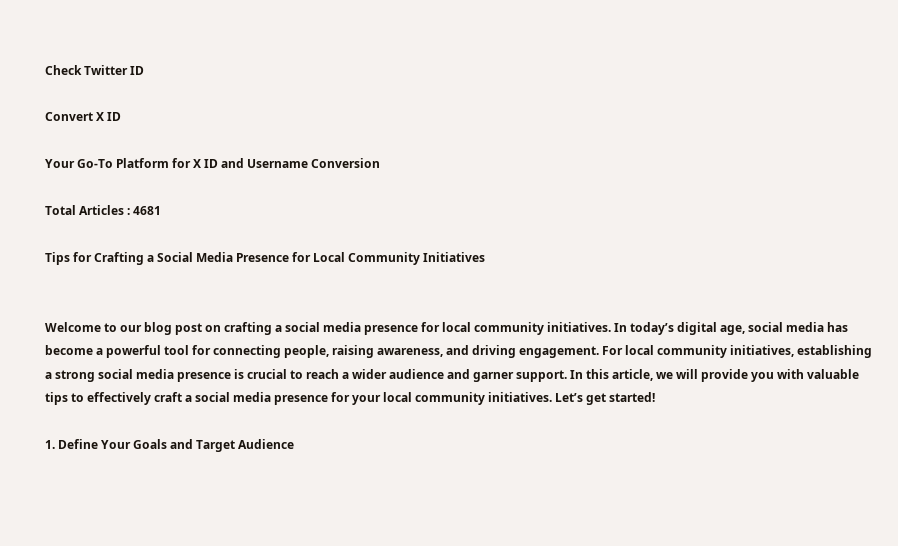Check Twitter ID

Convert X ID

Your Go-To Platform for X ID and Username Conversion

Total Articles : 4681

Tips for Crafting a Social Media Presence for Local Community Initiatives


Welcome to our blog post on crafting a social media presence for local community initiatives. In today’s digital age, social media has become a powerful tool for connecting people, raising awareness, and driving engagement. For local community initiatives, establishing a strong social media presence is crucial to reach a wider audience and garner support. In this article, we will provide you with valuable tips to effectively craft a social media presence for your local community initiatives. Let’s get started!

1. Define Your Goals and Target Audience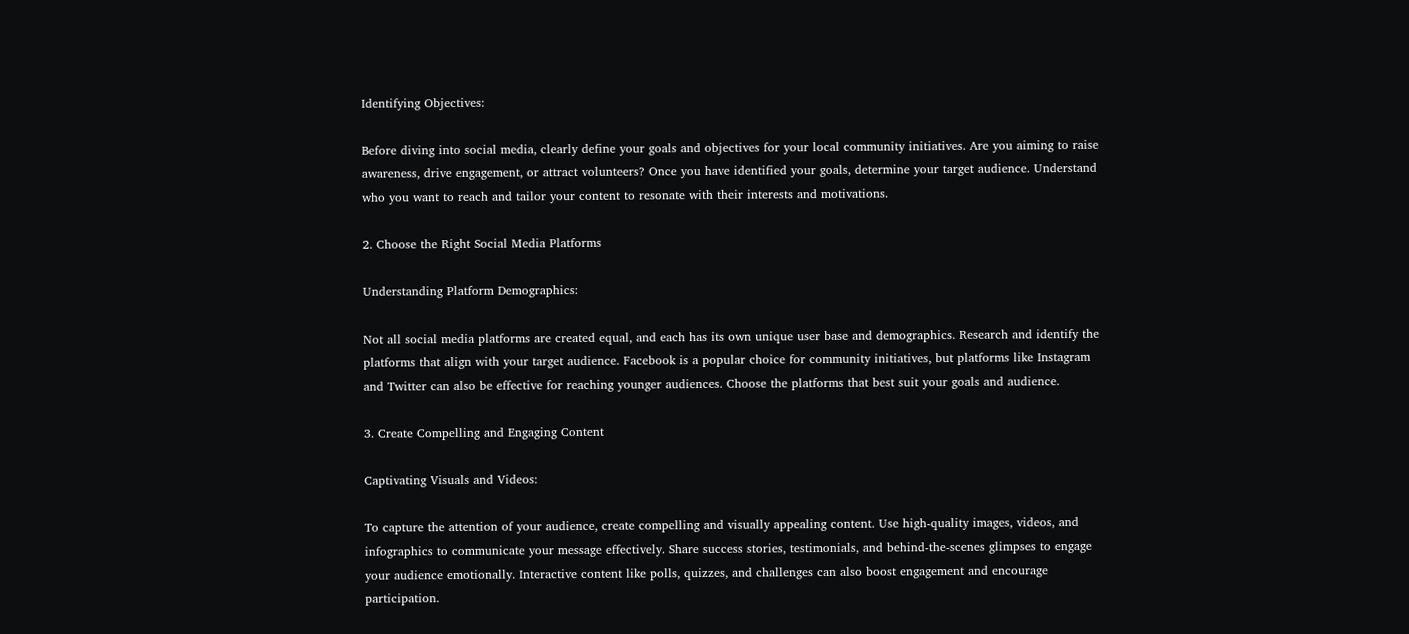Identifying Objectives:

Before diving into social media, clearly define your goals and objectives for your local community initiatives. Are you aiming to raise awareness, drive engagement, or attract volunteers? Once you have identified your goals, determine your target audience. Understand who you want to reach and tailor your content to resonate with their interests and motivations.

2. Choose the Right Social Media Platforms

Understanding Platform Demographics:

Not all social media platforms are created equal, and each has its own unique user base and demographics. Research and identify the platforms that align with your target audience. Facebook is a popular choice for community initiatives, but platforms like Instagram and Twitter can also be effective for reaching younger audiences. Choose the platforms that best suit your goals and audience.

3. Create Compelling and Engaging Content

Captivating Visuals and Videos:

To capture the attention of your audience, create compelling and visually appealing content. Use high-quality images, videos, and infographics to communicate your message effectively. Share success stories, testimonials, and behind-the-scenes glimpses to engage your audience emotionally. Interactive content like polls, quizzes, and challenges can also boost engagement and encourage participation.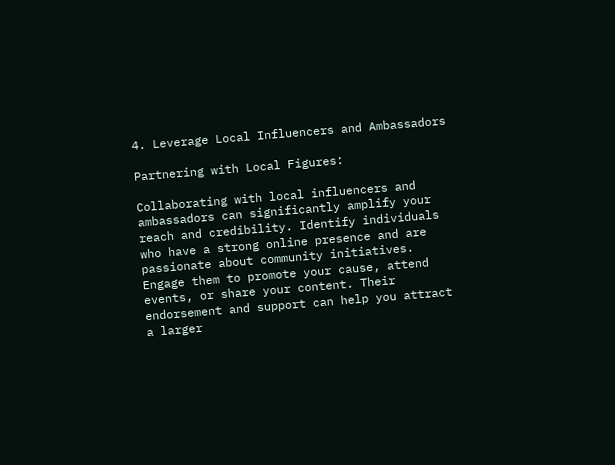4. Leverage Local Influencers and Ambassadors

Partnering with Local Figures:

Collaborating with local influencers and ambassadors can significantly amplify your reach and credibility. Identify individuals who have a strong online presence and are passionate about community initiatives. Engage them to promote your cause, attend events, or share your content. Their endorsement and support can help you attract a larger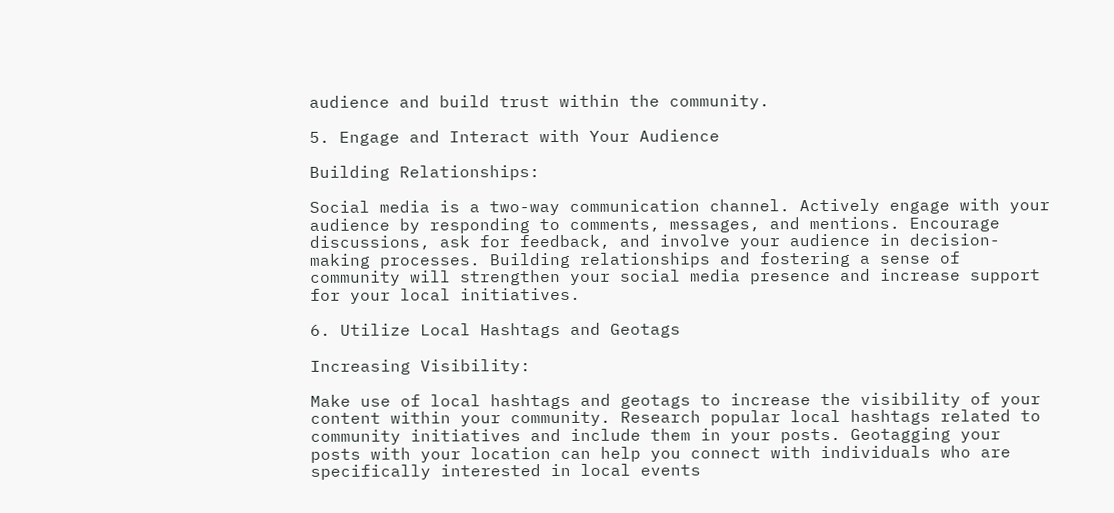audience and build trust within the community.

5. Engage and Interact with Your Audience

Building Relationships:

Social media is a two-way communication channel. Actively engage with your audience by responding to comments, messages, and mentions. Encourage discussions, ask for feedback, and involve your audience in decision-making processes. Building relationships and fostering a sense of community will strengthen your social media presence and increase support for your local initiatives.

6. Utilize Local Hashtags and Geotags

Increasing Visibility:

Make use of local hashtags and geotags to increase the visibility of your content within your community. Research popular local hashtags related to community initiatives and include them in your posts. Geotagging your posts with your location can help you connect with individuals who are specifically interested in local events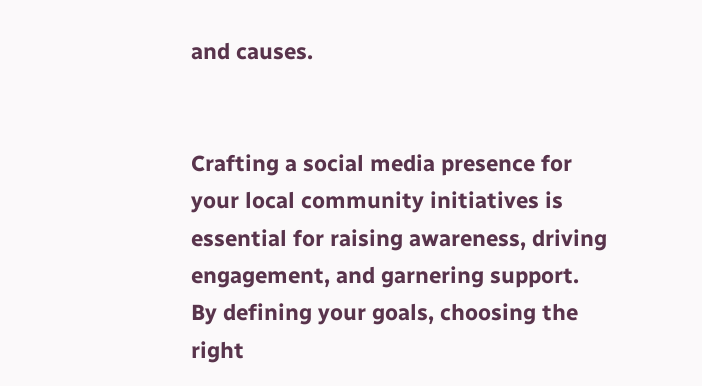and causes.


Crafting a social media presence for your local community initiatives is essential for raising awareness, driving engagement, and garnering support. By defining your goals, choosing the right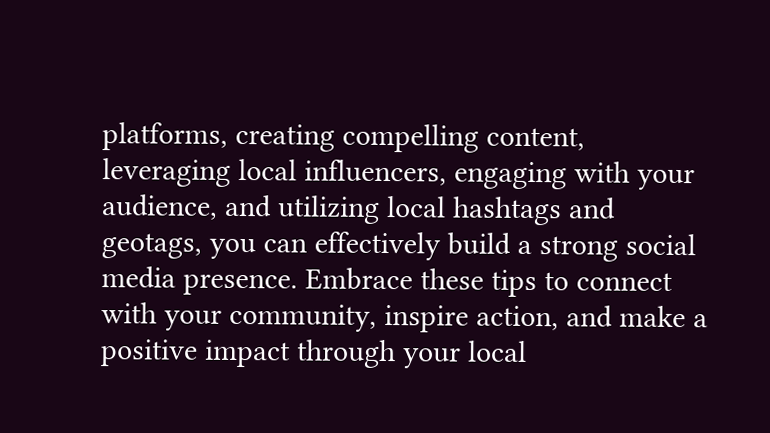platforms, creating compelling content, leveraging local influencers, engaging with your audience, and utilizing local hashtags and geotags, you can effectively build a strong social media presence. Embrace these tips to connect with your community, inspire action, and make a positive impact through your local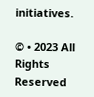initiatives.

© • 2023 All Rights Reserved